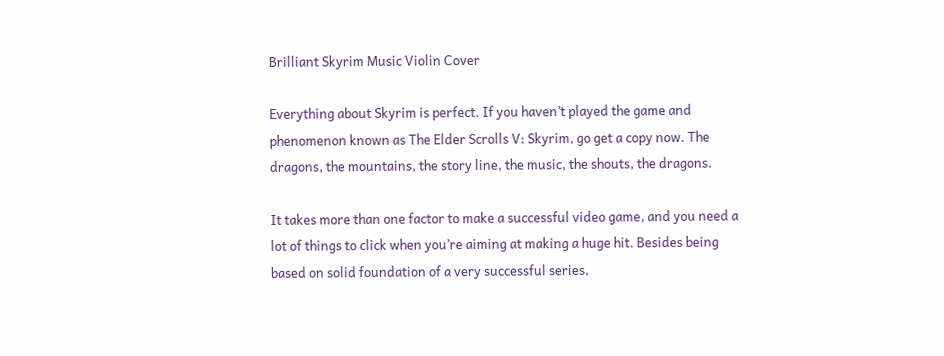Brilliant Skyrim Music Violin Cover

Everything about Skyrim is perfect. If you haven’t played the game and phenomenon known as The Elder Scrolls V: Skyrim, go get a copy now. The dragons, the mountains, the story line, the music, the shouts, the dragons.

It takes more than one factor to make a successful video game, and you need a lot of things to click when you’re aiming at making a huge hit. Besides being based on solid foundation of a very successful series,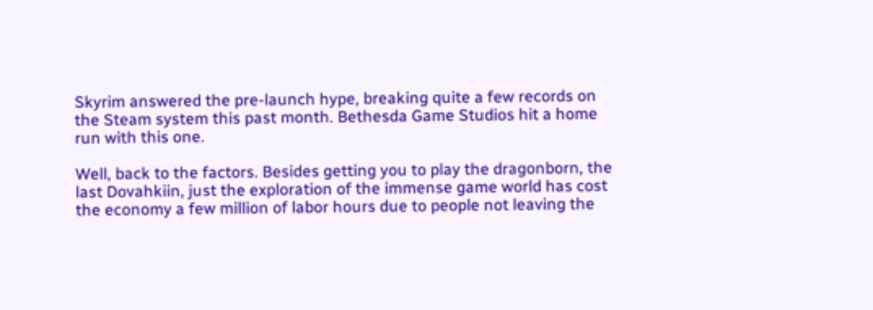Skyrim answered the pre-launch hype, breaking quite a few records on the Steam system this past month. Bethesda Game Studios hit a home run with this one.

Well, back to the factors. Besides getting you to play the dragonborn, the last Dovahkiin, just the exploration of the immense game world has cost the economy a few million of labor hours due to people not leaving the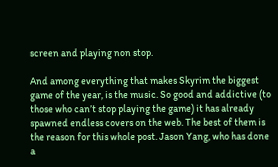screen and playing non stop.

And among everything that makes Skyrim the biggest game of the year, is the music. So good and addictive (to those who can’t stop playing the game) it has already spawned endless covers on the web. The best of them is the reason for this whole post. Jason Yang, who has done a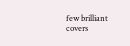few brilliant covers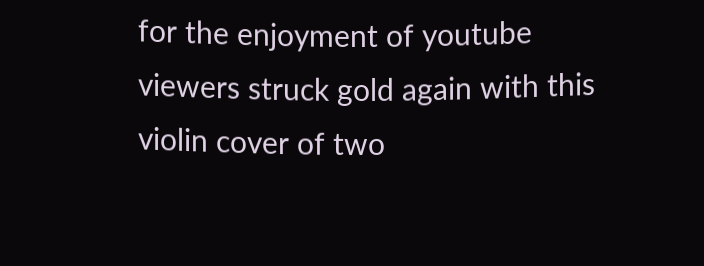for the enjoyment of youtube viewers struck gold again with this violin cover of two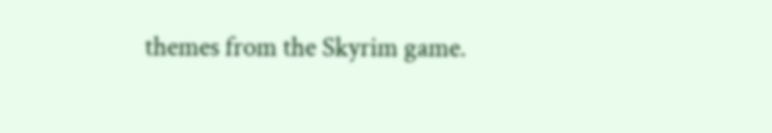themes from the Skyrim game.